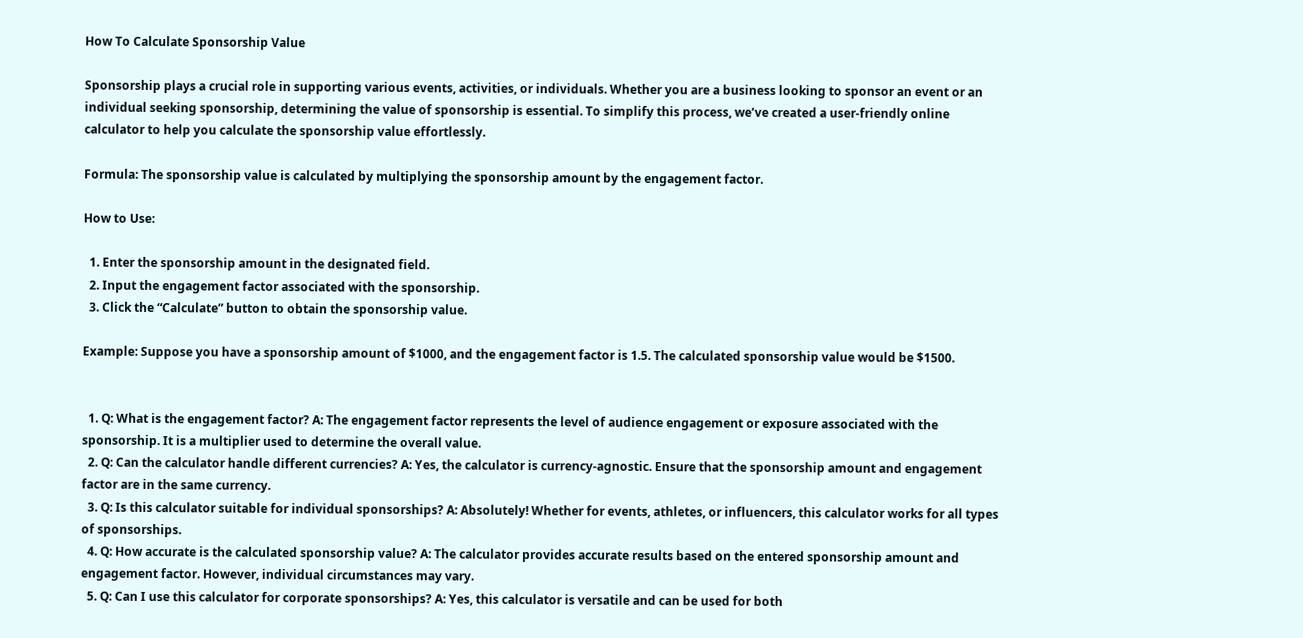How To Calculate Sponsorship Value

Sponsorship plays a crucial role in supporting various events, activities, or individuals. Whether you are a business looking to sponsor an event or an individual seeking sponsorship, determining the value of sponsorship is essential. To simplify this process, we’ve created a user-friendly online calculator to help you calculate the sponsorship value effortlessly.

Formula: The sponsorship value is calculated by multiplying the sponsorship amount by the engagement factor.

How to Use:

  1. Enter the sponsorship amount in the designated field.
  2. Input the engagement factor associated with the sponsorship.
  3. Click the “Calculate” button to obtain the sponsorship value.

Example: Suppose you have a sponsorship amount of $1000, and the engagement factor is 1.5. The calculated sponsorship value would be $1500.


  1. Q: What is the engagement factor? A: The engagement factor represents the level of audience engagement or exposure associated with the sponsorship. It is a multiplier used to determine the overall value.
  2. Q: Can the calculator handle different currencies? A: Yes, the calculator is currency-agnostic. Ensure that the sponsorship amount and engagement factor are in the same currency.
  3. Q: Is this calculator suitable for individual sponsorships? A: Absolutely! Whether for events, athletes, or influencers, this calculator works for all types of sponsorships.
  4. Q: How accurate is the calculated sponsorship value? A: The calculator provides accurate results based on the entered sponsorship amount and engagement factor. However, individual circumstances may vary.
  5. Q: Can I use this calculator for corporate sponsorships? A: Yes, this calculator is versatile and can be used for both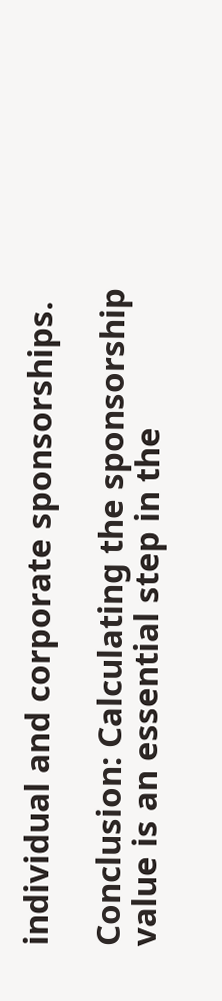individual and corporate sponsorships.

Conclusion: Calculating the sponsorship value is an essential step in the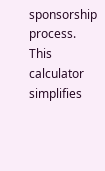sponsorship process. This calculator simplifies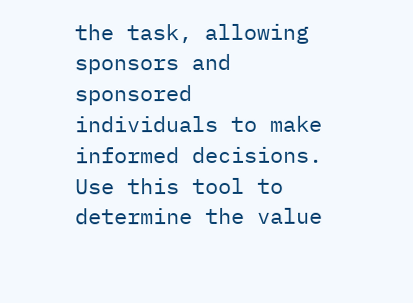the task, allowing sponsors and sponsored individuals to make informed decisions. Use this tool to determine the value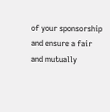of your sponsorship and ensure a fair and mutually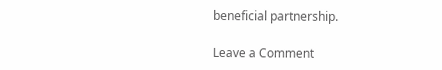beneficial partnership.

Leave a Comment